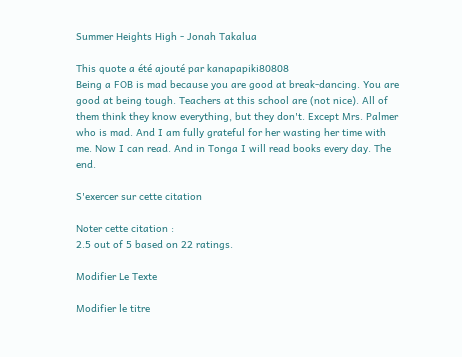Summer Heights High - Jonah Takalua

This quote a été ajouté par kanapapiki80808
Being a FOB is mad because you are good at break-dancing. You are good at being tough. Teachers at this school are (not nice). All of them think they know everything, but they don't. Except Mrs. Palmer who is mad. And I am fully grateful for her wasting her time with me. Now I can read. And in Tonga I will read books every day. The end.

S'exercer sur cette citation

Noter cette citation :
2.5 out of 5 based on 22 ratings.

Modifier Le Texte

Modifier le titre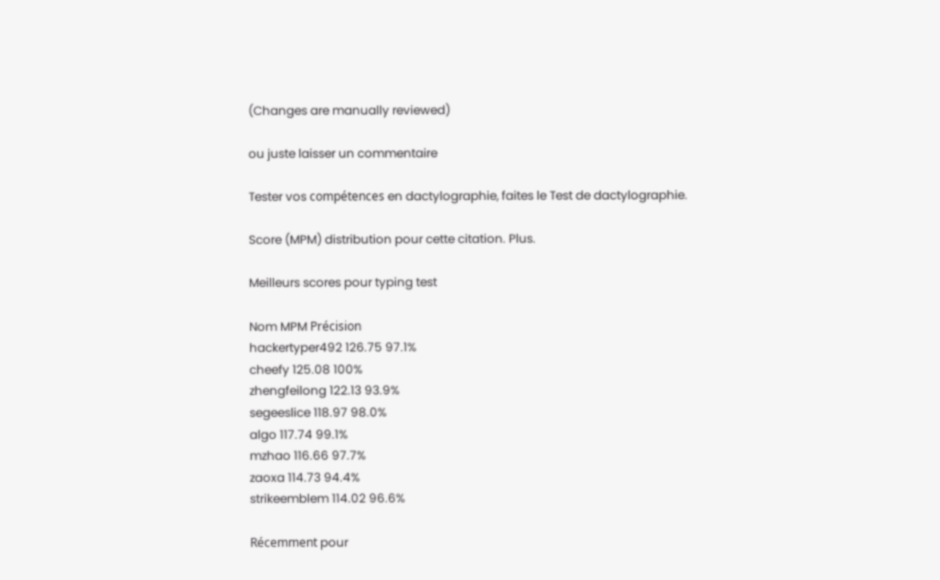(Changes are manually reviewed)

ou juste laisser un commentaire

Tester vos compétences en dactylographie, faites le Test de dactylographie.

Score (MPM) distribution pour cette citation. Plus.

Meilleurs scores pour typing test

Nom MPM Précision
hackertyper492 126.75 97.1%
cheefy 125.08 100%
zhengfeilong 122.13 93.9%
segeeslice 118.97 98.0%
algo 117.74 99.1%
mzhao 116.66 97.7%
zaoxa 114.73 94.4%
strikeemblem 114.02 96.6%

Récemment pour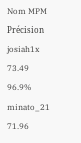Nom MPM Précision
josiah1x 73.49 96.9%
minato_21 71.96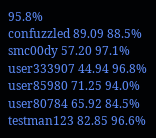95.8%
confuzzled 89.09 88.5%
smc00dy 57.20 97.1%
user333907 44.94 96.8%
user85980 71.25 94.0%
user80784 65.92 84.5%
testman123 82.85 96.6%